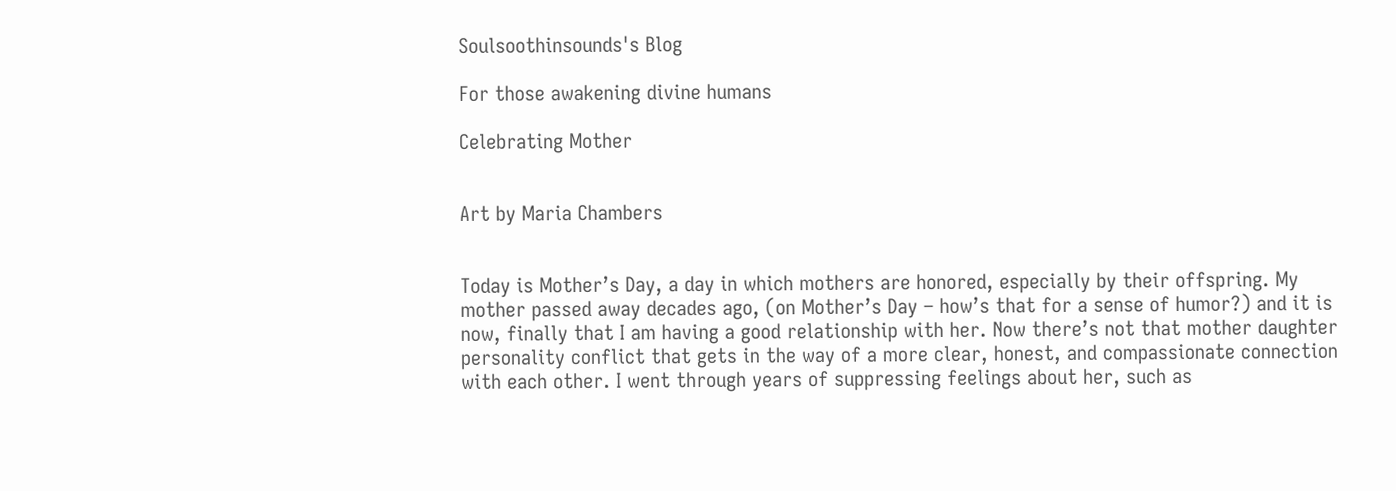Soulsoothinsounds's Blog

For those awakening divine humans

Celebrating Mother


Art by Maria Chambers


Today is Mother’s Day, a day in which mothers are honored, especially by their offspring. My mother passed away decades ago, (on Mother’s Day – how’s that for a sense of humor?) and it is now, finally that I am having a good relationship with her. Now there’s not that mother daughter personality conflict that gets in the way of a more clear, honest, and compassionate connection with each other. I went through years of suppressing feelings about her, such as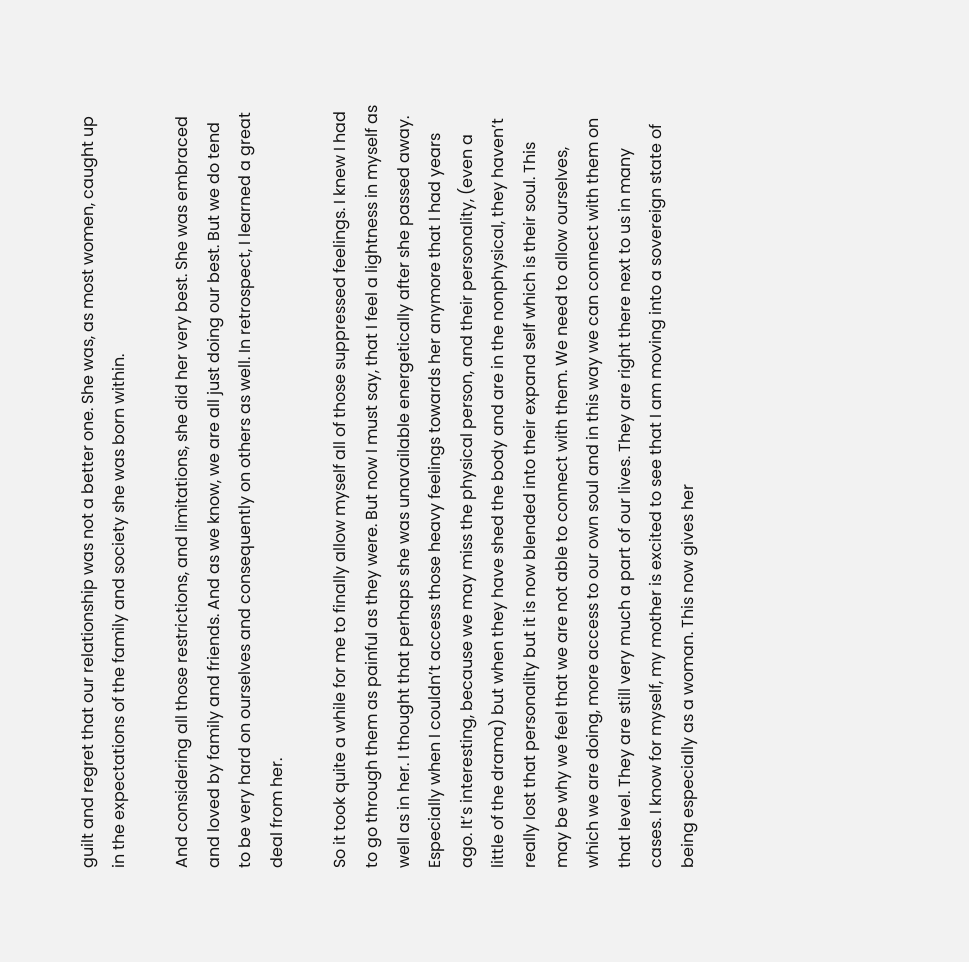guilt and regret that our relationship was not a better one. She was, as most women, caught up in the expectations of the family and society she was born within.

And considering all those restrictions, and limitations, she did her very best. She was embraced and loved by family and friends. And as we know, we are all just doing our best. But we do tend to be very hard on ourselves and consequently on others as well. In retrospect, I learned a great deal from her.

So it took quite a while for me to finally allow myself all of those suppressed feelings. I knew I had to go through them as painful as they were. But now I must say, that I feel a lightness in myself as well as in her. I thought that perhaps she was unavailable energetically after she passed away. Especially when I couldn’t access those heavy feelings towards her anymore that I had years ago. It’s interesting, because we may miss the physical person, and their personality, (even a little of the drama) but when they have shed the body and are in the nonphysical, they haven’t really lost that personality but it is now blended into their expand self which is their soul. This may be why we feel that we are not able to connect with them. We need to allow ourselves, which we are doing, more access to our own soul and in this way we can connect with them on that level. They are still very much a part of our lives. They are right there next to us in many cases. I know for myself, my mother is excited to see that I am moving into a sovereign state of being especially as a woman. This now gives her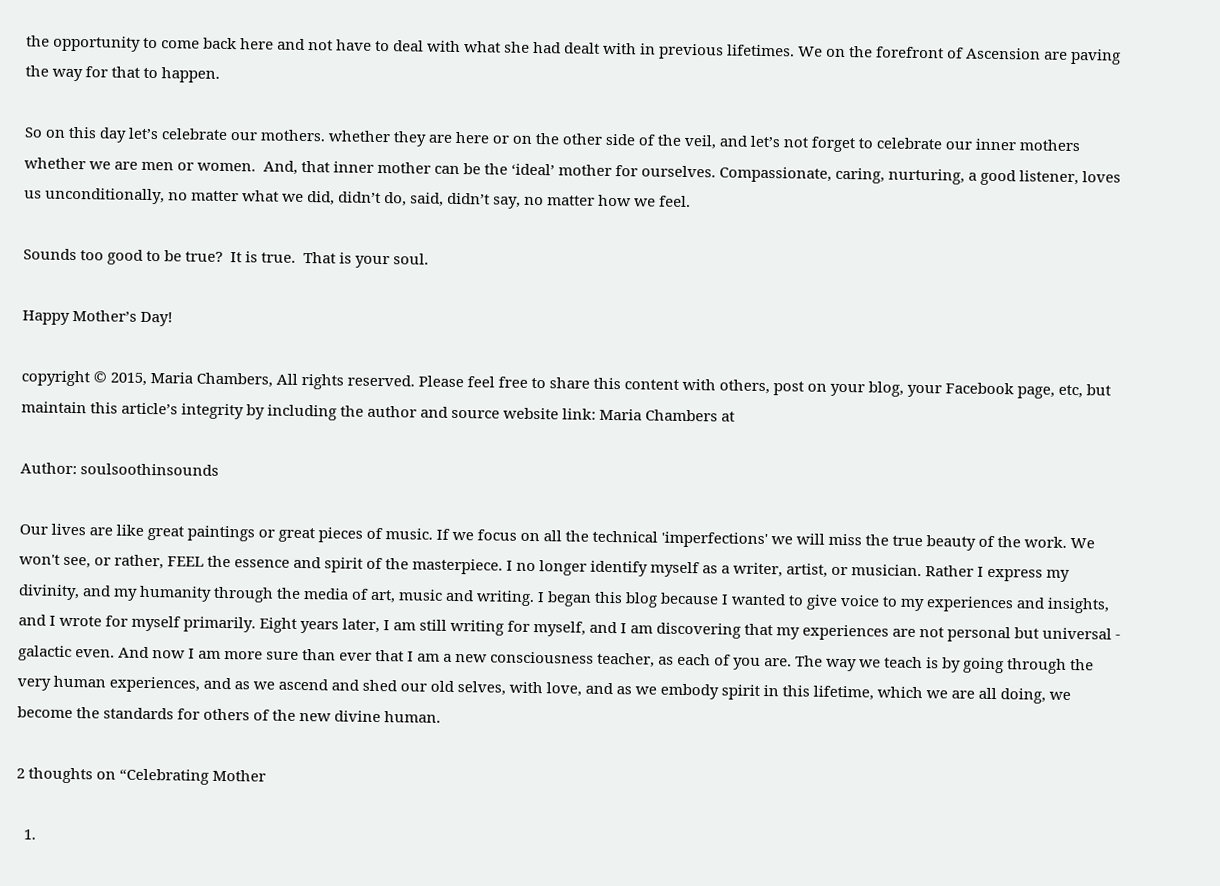the opportunity to come back here and not have to deal with what she had dealt with in previous lifetimes. We on the forefront of Ascension are paving the way for that to happen.

So on this day let’s celebrate our mothers. whether they are here or on the other side of the veil, and let’s not forget to celebrate our inner mothers whether we are men or women.  And, that inner mother can be the ‘ideal’ mother for ourselves. Compassionate, caring, nurturing, a good listener, loves us unconditionally, no matter what we did, didn’t do, said, didn’t say, no matter how we feel.

Sounds too good to be true?  It is true.  That is your soul.

Happy Mother’s Day!

copyright © 2015, Maria Chambers, All rights reserved. Please feel free to share this content with others, post on your blog, your Facebook page, etc, but maintain this article’s integrity by including the author and source website link: Maria Chambers at

Author: soulsoothinsounds

Our lives are like great paintings or great pieces of music. If we focus on all the technical 'imperfections' we will miss the true beauty of the work. We won't see, or rather, FEEL the essence and spirit of the masterpiece. I no longer identify myself as a writer, artist, or musician. Rather I express my divinity, and my humanity through the media of art, music and writing. I began this blog because I wanted to give voice to my experiences and insights, and I wrote for myself primarily. Eight years later, I am still writing for myself, and I am discovering that my experiences are not personal but universal - galactic even. And now I am more sure than ever that I am a new consciousness teacher, as each of you are. The way we teach is by going through the very human experiences, and as we ascend and shed our old selves, with love, and as we embody spirit in this lifetime, which we are all doing, we become the standards for others of the new divine human.

2 thoughts on “Celebrating Mother

  1.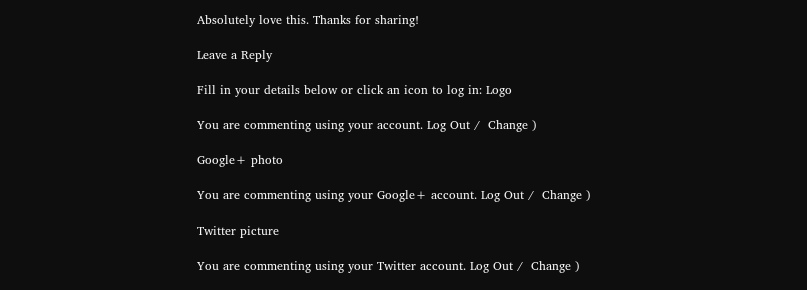Absolutely love this. Thanks for sharing!

Leave a Reply

Fill in your details below or click an icon to log in: Logo

You are commenting using your account. Log Out /  Change )

Google+ photo

You are commenting using your Google+ account. Log Out /  Change )

Twitter picture

You are commenting using your Twitter account. Log Out /  Change )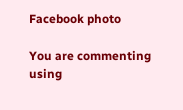Facebook photo

You are commenting using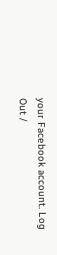your Facebook account. Log Out /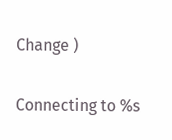Change )


Connecting to %s